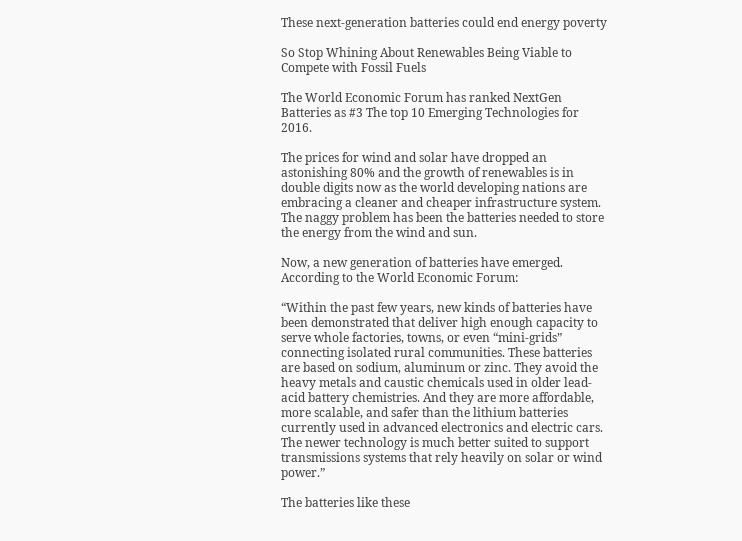These next-generation batteries could end energy poverty

So Stop Whining About Renewables Being Viable to Compete with Fossil Fuels

The World Economic Forum has ranked NextGen Batteries as #3 The top 10 Emerging Technologies for 2016.

The prices for wind and solar have dropped an astonishing 80% and the growth of renewables is in double digits now as the world developing nations are embracing a cleaner and cheaper infrastructure system. The naggy problem has been the batteries needed to store the energy from the wind and sun.

Now, a new generation of batteries have emerged. According to the World Economic Forum:

“Within the past few years, new kinds of batteries have been demonstrated that deliver high enough capacity to serve whole factories, towns, or even “mini-grids” connecting isolated rural communities. These batteries are based on sodium, aluminum or zinc. They avoid the heavy metals and caustic chemicals used in older lead-acid battery chemistries. And they are more affordable, more scalable, and safer than the lithium batteries currently used in advanced electronics and electric cars. The newer technology is much better suited to support transmissions systems that rely heavily on solar or wind power.”

The batteries like these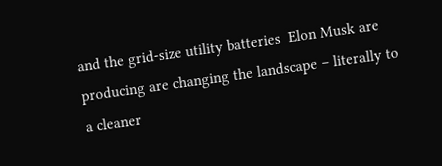and the grid-size utility batteries  Elon Musk are producing are changing the landscape – literally to a cleaner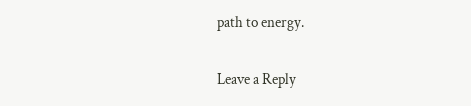path to energy.

Leave a Reply